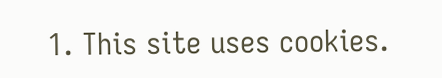1. This site uses cookies.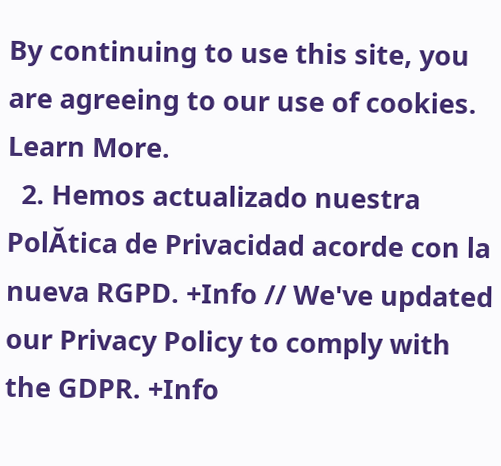By continuing to use this site, you are agreeing to our use of cookies. Learn More.
  2. Hemos actualizado nuestra PolĂtica de Privacidad acorde con la nueva RGPD. +Info // We've updated our Privacy Policy to comply with the GDPR. +Info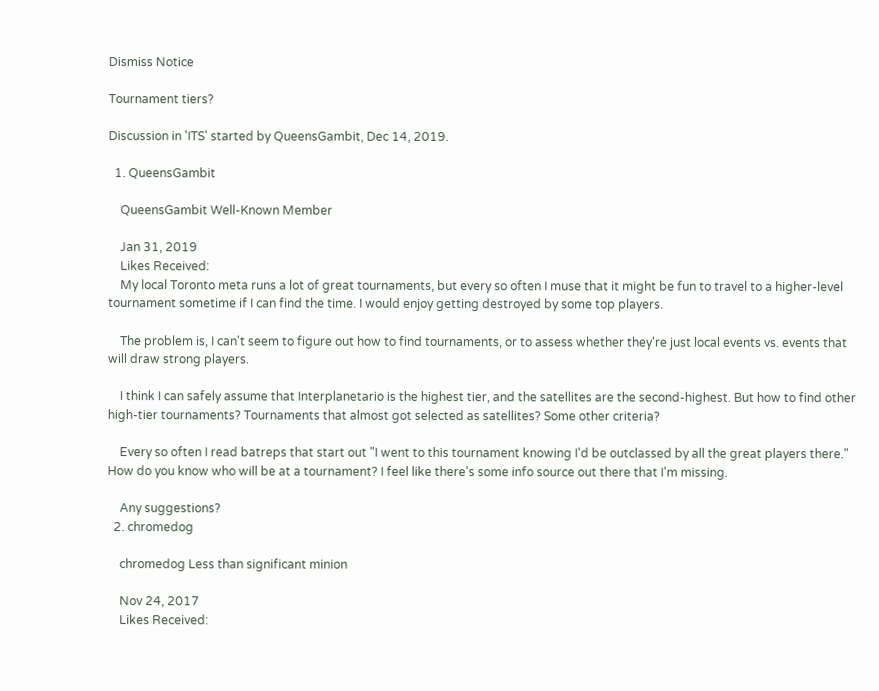Dismiss Notice

Tournament tiers?

Discussion in 'ITS' started by QueensGambit, Dec 14, 2019.

  1. QueensGambit

    QueensGambit Well-Known Member

    Jan 31, 2019
    Likes Received:
    My local Toronto meta runs a lot of great tournaments, but every so often I muse that it might be fun to travel to a higher-level tournament sometime if I can find the time. I would enjoy getting destroyed by some top players.

    The problem is, I can't seem to figure out how to find tournaments, or to assess whether they're just local events vs. events that will draw strong players.

    I think I can safely assume that Interplanetario is the highest tier, and the satellites are the second-highest. But how to find other high-tier tournaments? Tournaments that almost got selected as satellites? Some other criteria?

    Every so often I read batreps that start out "I went to this tournament knowing I'd be outclassed by all the great players there." How do you know who will be at a tournament? I feel like there's some info source out there that I'm missing.

    Any suggestions?
  2. chromedog

    chromedog Less than significant minion

    Nov 24, 2017
    Likes Received: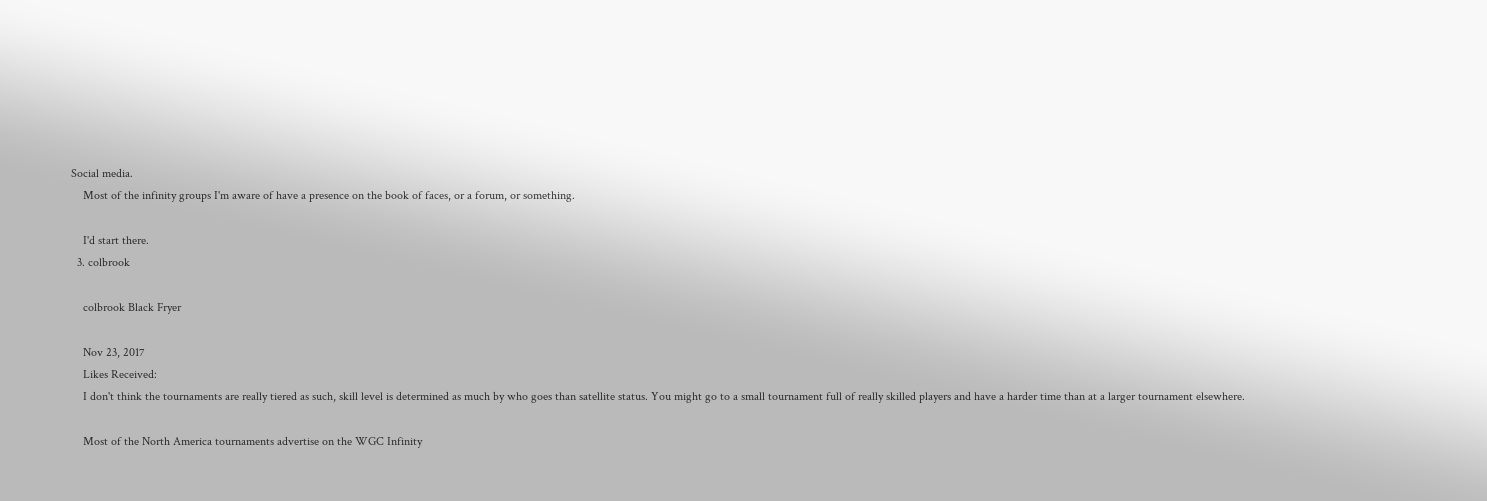Social media.
    Most of the infinity groups I'm aware of have a presence on the book of faces, or a forum, or something.

    I'd start there.
  3. colbrook

    colbrook Black Fryer

    Nov 23, 2017
    Likes Received:
    I don't think the tournaments are really tiered as such, skill level is determined as much by who goes than satellite status. You might go to a small tournament full of really skilled players and have a harder time than at a larger tournament elsewhere.

    Most of the North America tournaments advertise on the WGC Infinity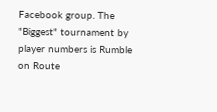Facebook group. The "Biggest" tournament by player numbers is Rumble on Route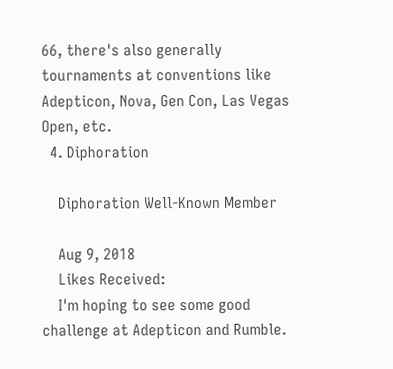66, there's also generally tournaments at conventions like Adepticon, Nova, Gen Con, Las Vegas Open, etc.
  4. Diphoration

    Diphoration Well-Known Member

    Aug 9, 2018
    Likes Received:
    I'm hoping to see some good challenge at Adepticon and Rumble.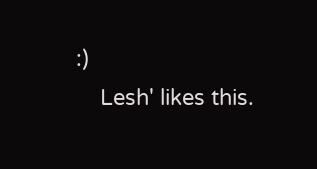:)
    Lesh' likes this.